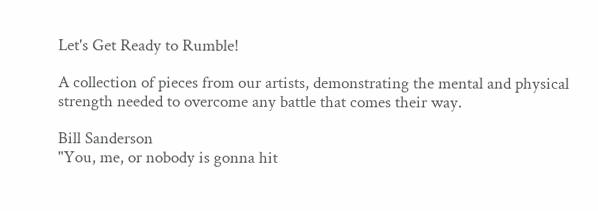Let's Get Ready to Rumble!

A collection of pieces from our artists, demonstrating the mental and physical strength needed to overcome any battle that comes their way.

Bill Sanderson
"You, me, or nobody is gonna hit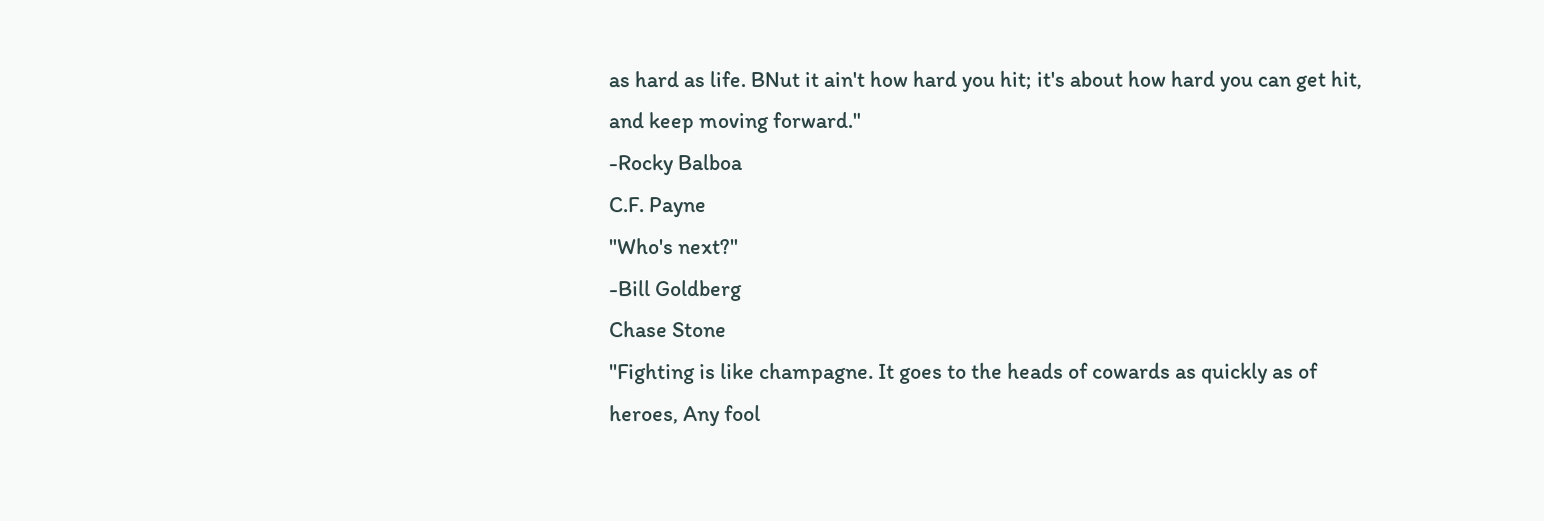as hard as life. BNut it ain't how hard you hit; it's about how hard you can get hit, and keep moving forward."
-Rocky Balboa
C.F. Payne
"Who's next?"
-Bill Goldberg
Chase Stone
"Fighting is like champagne. It goes to the heads of cowards as quickly as of heroes, Any fool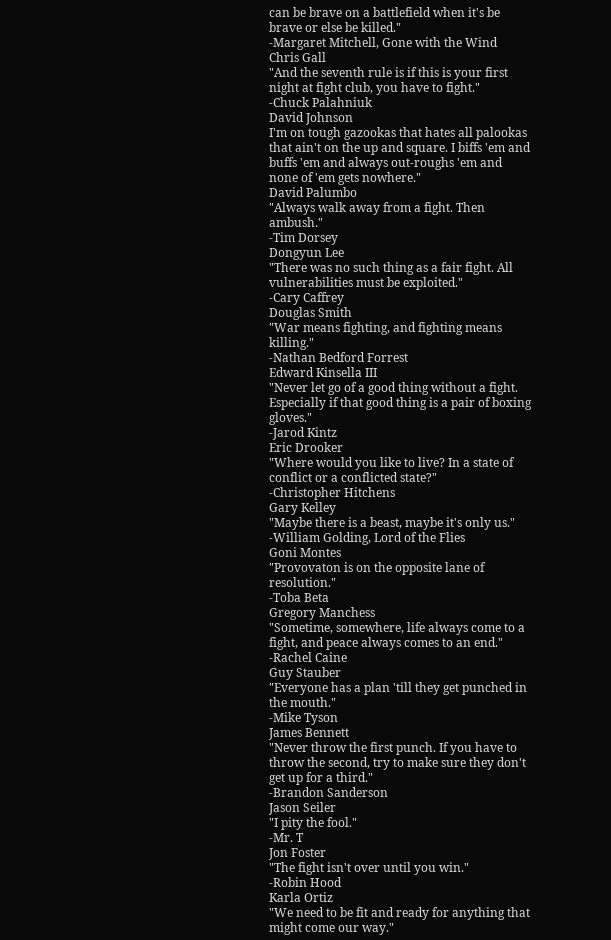can be brave on a battlefield when it's be brave or else be killed."
-Margaret Mitchell, Gone with the Wind
Chris Gall
"And the seventh rule is if this is your first night at fight club, you have to fight."
-Chuck Palahniuk
David Johnson
I'm on tough gazookas that hates all palookas that ain't on the up and square. I biffs 'em and buffs 'em and always out-roughs 'em and none of 'em gets nowhere."
David Palumbo
"Always walk away from a fight. Then ambush."
-Tim Dorsey
Dongyun Lee
"There was no such thing as a fair fight. All vulnerabilities must be exploited."
-Cary Caffrey
Douglas Smith
"War means fighting, and fighting means killing."
-Nathan Bedford Forrest
Edward Kinsella III
"Never let go of a good thing without a fight. Especially if that good thing is a pair of boxing gloves."
-Jarod Kintz
Eric Drooker
"Where would you like to live? In a state of conflict or a conflicted state?"
-Christopher Hitchens
Gary Kelley
"Maybe there is a beast, maybe it's only us."
-William Golding, Lord of the Flies
Goni Montes
"Provovaton is on the opposite lane of resolution."
-Toba Beta
Gregory Manchess
"Sometime, somewhere, life always come to a fight, and peace always comes to an end."
-Rachel Caine
Guy Stauber
"Everyone has a plan 'till they get punched in the mouth."
-Mike Tyson
James Bennett
"Never throw the first punch. If you have to throw the second, try to make sure they don't get up for a third."
-Brandon Sanderson
Jason Seiler
"I pity the fool."
-Mr. T
Jon Foster
"The fight isn't over until you win."
-Robin Hood
Karla Ortiz
"We need to be fit and ready for anything that might come our way."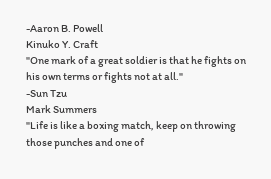-Aaron B. Powell
Kinuko Y. Craft
"One mark of a great soldier is that he fights on his own terms or fights not at all."
-Sun Tzu
Mark Summers
"Life is like a boxing match, keep on throwing those punches and one of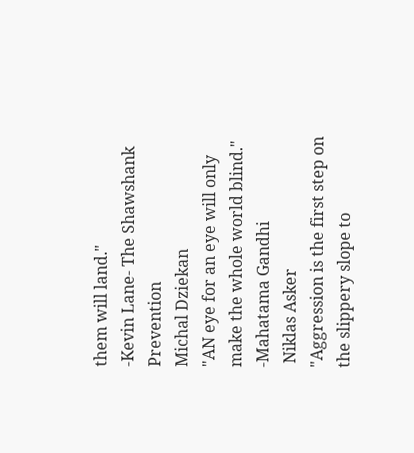them will land."
-Kevin Lane- The Shawshank Prevention
Michal Dziekan
"AN eye for an eye will only make the whole world blind."
-Mahatama Gandhi
 Niklas Asker
"Aggression is the first step on the slippery slope to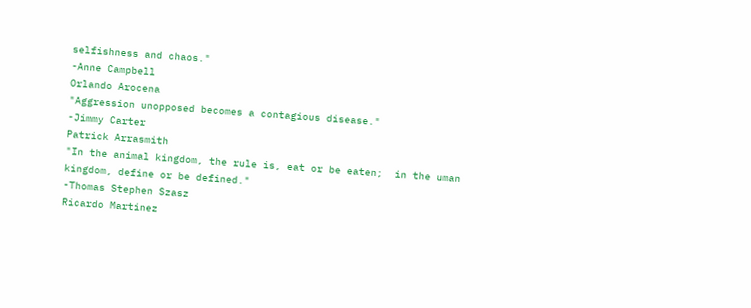selfishness and chaos."
-Anne Campbell
Orlando Arocena
"Aggression unopposed becomes a contagious disease."
-Jimmy Carter
Patrick Arrasmith
"In the animal kingdom, the rule is, eat or be eaten;  in the uman kingdom, define or be defined."
-Thomas Stephen Szasz
Ricardo Martinez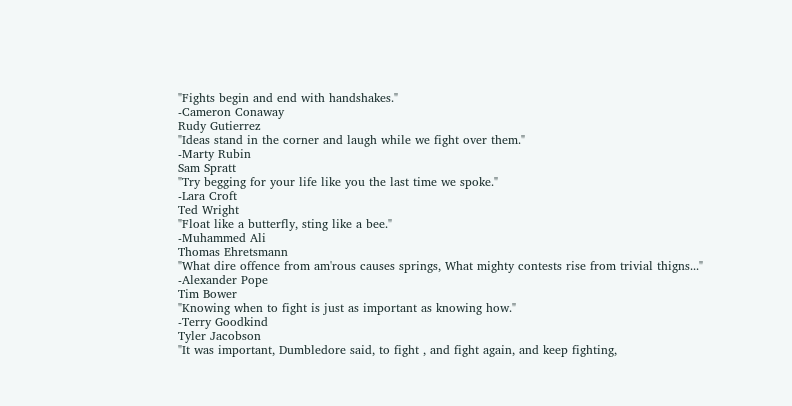"Fights begin and end with handshakes."
-Cameron Conaway
Rudy Gutierrez
"Ideas stand in the corner and laugh while we fight over them."
-Marty Rubin
Sam Spratt
"Try begging for your life like you the last time we spoke."
-Lara Croft
Ted Wright
"Float like a butterfly, sting like a bee."
-Muhammed Ali
Thomas Ehretsmann
"What dire offence from am'rous causes springs, What mighty contests rise from trivial thigns..."
-Alexander Pope
Tim Bower
"Knowing when to fight is just as important as knowing how."
-Terry Goodkind
Tyler Jacobson
"It was important, Dumbledore said, to fight , and fight again, and keep fighting,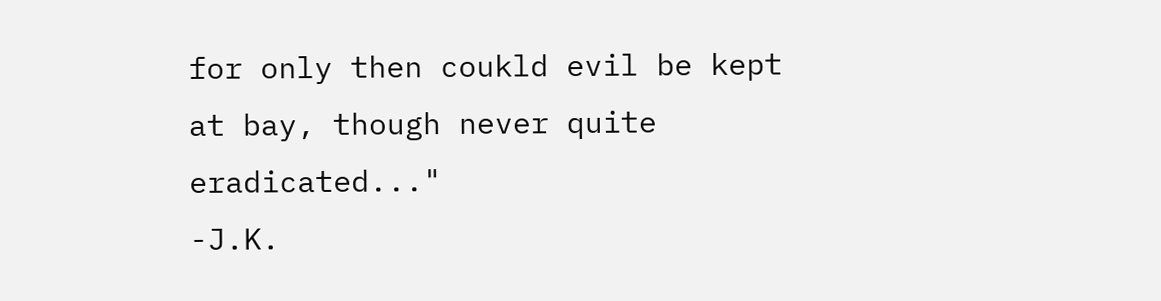for only then coukld evil be kept at bay, though never quite eradicated..."
-J.K.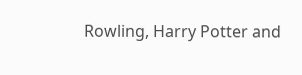Rowling, Harry Potter and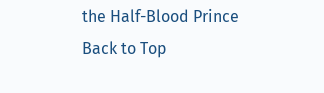the Half-Blood Prince
Back to Top